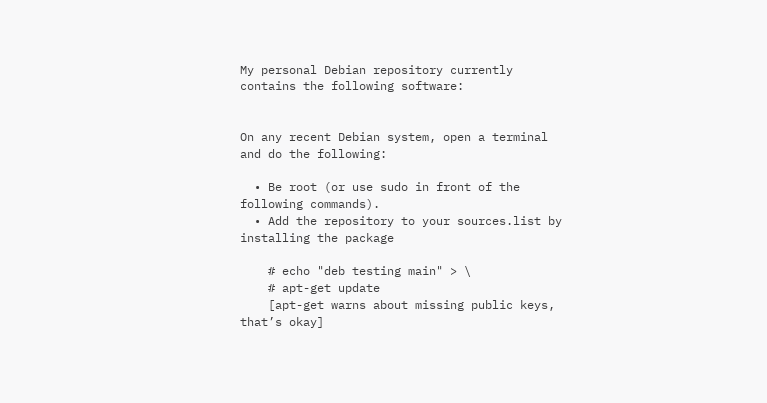My personal Debian repository currently contains the following software:


On any recent Debian system, open a terminal and do the following:

  • Be root (or use sudo in front of the following commands).
  • Add the repository to your sources.list by installing the package

    # echo "deb testing main" > \
    # apt-get update
    [apt-get warns about missing public keys, that’s okay]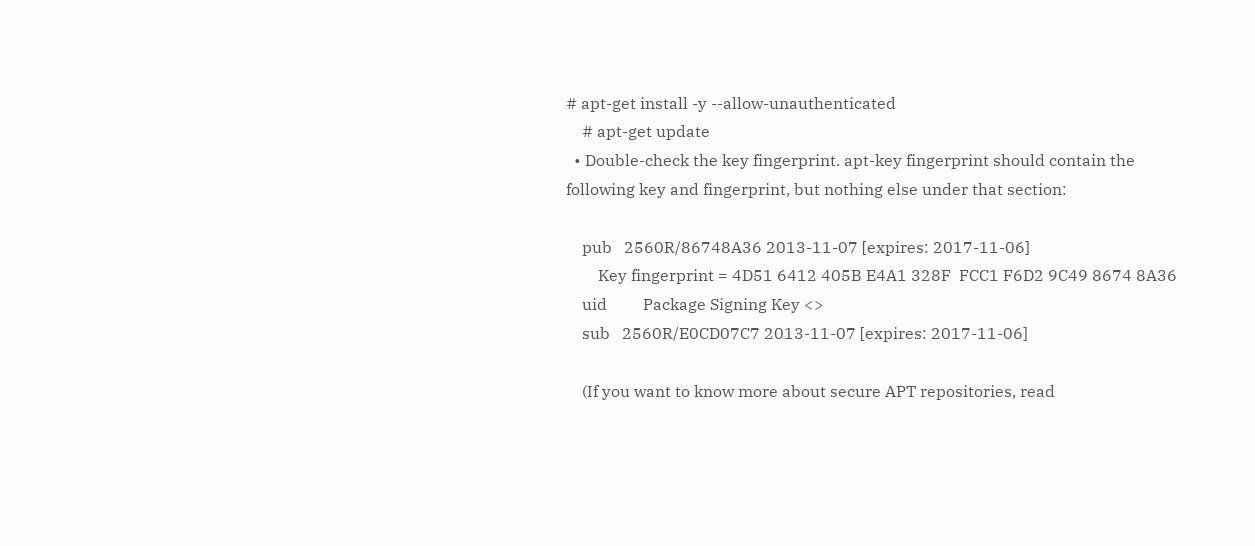# apt-get install -y --allow-unauthenticated
    # apt-get update
  • Double-check the key fingerprint. apt-key fingerprint should contain the following key and fingerprint, but nothing else under that section:

    pub   2560R/86748A36 2013-11-07 [expires: 2017-11-06]
        Key fingerprint = 4D51 6412 405B E4A1 328F  FCC1 F6D2 9C49 8674 8A36
    uid         Package Signing Key <>
    sub   2560R/E0CD07C7 2013-11-07 [expires: 2017-11-06]

    (If you want to know more about secure APT repositories, read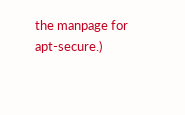the manpage for apt-secure.)